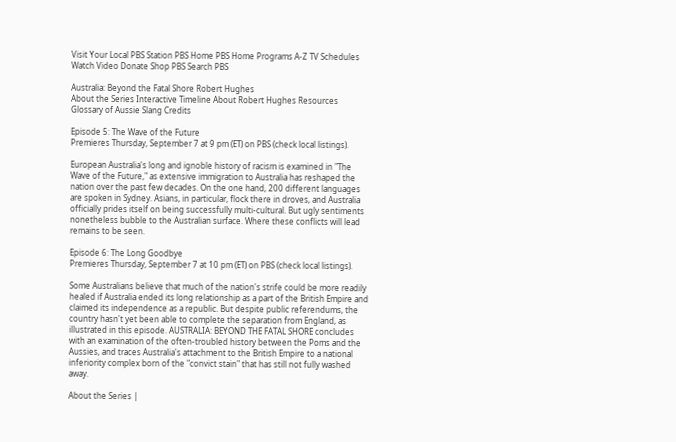Visit Your Local PBS Station PBS Home PBS Home Programs A-Z TV Schedules Watch Video Donate Shop PBS Search PBS

Australia: Beyond the Fatal Shore Robert Hughes
About the Series Interactive Timeline About Robert Hughes Resources Glossary of Aussie Slang Credits

Episode 5: The Wave of the Future
Premieres Thursday, September 7 at 9 pm (ET) on PBS (check local listings).

European Australia's long and ignoble history of racism is examined in "The Wave of the Future," as extensive immigration to Australia has reshaped the nation over the past few decades. On the one hand, 200 different languages are spoken in Sydney. Asians, in particular, flock there in droves, and Australia officially prides itself on being successfully multi-cultural. But ugly sentiments nonetheless bubble to the Australian surface. Where these conflicts will lead remains to be seen.

Episode 6: The Long Goodbye
Premieres Thursday, September 7 at 10 pm (ET) on PBS (check local listings).

Some Australians believe that much of the nation's strife could be more readily healed if Australia ended its long relationship as a part of the British Empire and claimed its independence as a republic. But despite public referendums, the country hasn't yet been able to complete the separation from England, as illustrated in this episode. AUSTRALIA: BEYOND THE FATAL SHORE concludes with an examination of the often-troubled history between the Poms and the Aussies, and traces Australia's attachment to the British Empire to a national inferiority complex born of the "convict stain" that has still not fully washed away.

About the Series |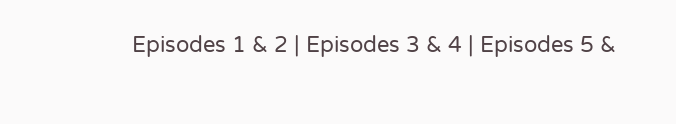Episodes 1 & 2 | Episodes 3 & 4 | Episodes 5 &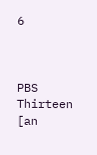6



PBS Thirteen [an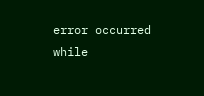error occurred while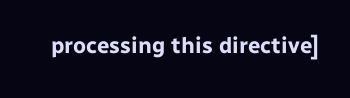processing this directive]